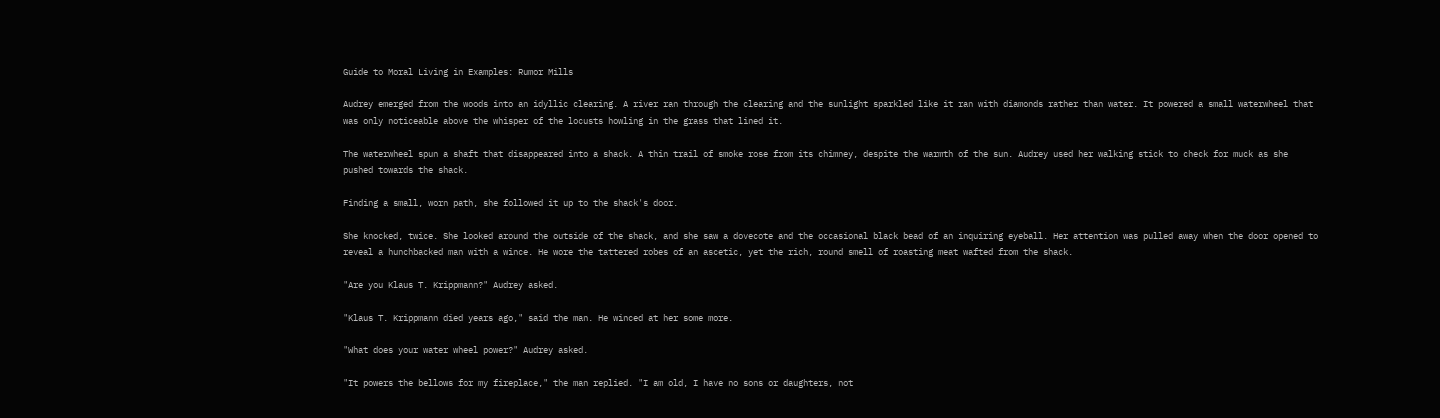Guide to Moral Living in Examples: Rumor Mills

Audrey emerged from the woods into an idyllic clearing. A river ran through the clearing and the sunlight sparkled like it ran with diamonds rather than water. It powered a small waterwheel that was only noticeable above the whisper of the locusts howling in the grass that lined it.

The waterwheel spun a shaft that disappeared into a shack. A thin trail of smoke rose from its chimney, despite the warmth of the sun. Audrey used her walking stick to check for muck as she pushed towards the shack.

Finding a small, worn path, she followed it up to the shack's door.

She knocked, twice. She looked around the outside of the shack, and she saw a dovecote and the occasional black bead of an inquiring eyeball. Her attention was pulled away when the door opened to reveal a hunchbacked man with a wince. He wore the tattered robes of an ascetic, yet the rich, round smell of roasting meat wafted from the shack.

"Are you Klaus T. Krippmann?" Audrey asked.

"Klaus T. Krippmann died years ago," said the man. He winced at her some more.

"What does your water wheel power?" Audrey asked.

"It powers the bellows for my fireplace," the man replied. "I am old, I have no sons or daughters, not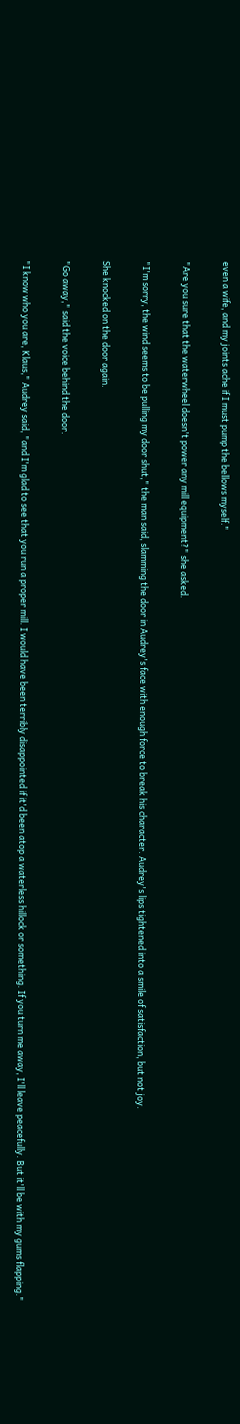even a wife, and my joints ache if I must pump the bellows myself."

"Are you sure that the waterwheel doesn't power any mill equipment?" she asked.

"I'm sorry, the wind seems to be pulling my door shut," the man said, slamming the door in Audrey's face with enough force to break his character. Audrey's lips tightened into a smile of satisfaction, but not joy.

She knocked on the door again.

"Go away," said the voice behind the door.

"I know who you are, Klaus," Audrey said, "and I'm glad to see that you run a proper mill. I would have been terribly disappointed if it'd been atop a waterless hillock or something. If you turn me away, I'll leave peacefully. But it'll be with my gums flapping."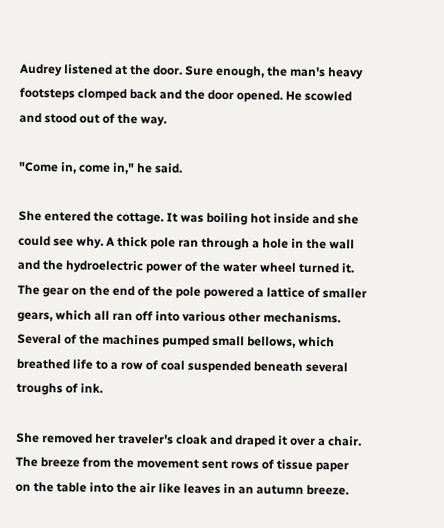Audrey listened at the door. Sure enough, the man's heavy footsteps clomped back and the door opened. He scowled and stood out of the way.

"Come in, come in," he said.

She entered the cottage. It was boiling hot inside and she could see why. A thick pole ran through a hole in the wall and the hydroelectric power of the water wheel turned it. The gear on the end of the pole powered a lattice of smaller gears, which all ran off into various other mechanisms. Several of the machines pumped small bellows, which breathed life to a row of coal suspended beneath several troughs of ink.

She removed her traveler's cloak and draped it over a chair. The breeze from the movement sent rows of tissue paper on the table into the air like leaves in an autumn breeze.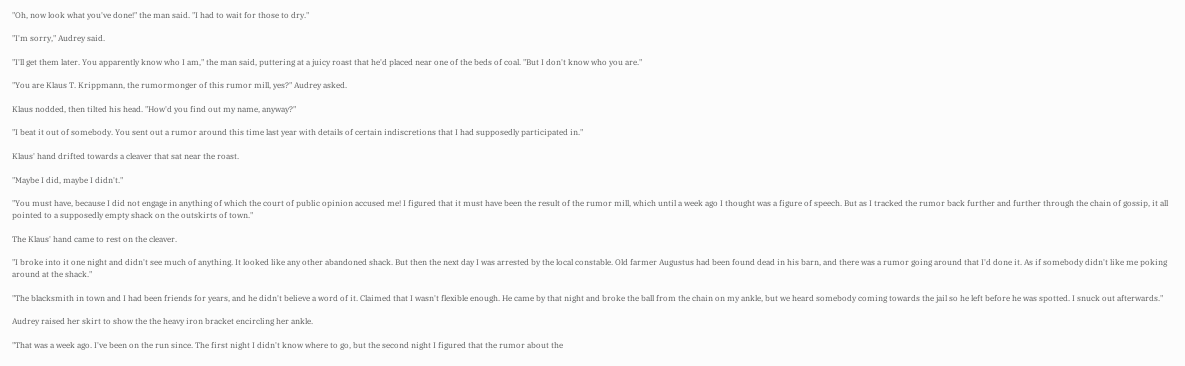"Oh, now look what you've done!" the man said. "I had to wait for those to dry."

"I'm sorry," Audrey said.

"I'll get them later. You apparently know who I am," the man said, puttering at a juicy roast that he'd placed near one of the beds of coal. "But I don't know who you are."

"You are Klaus T. Krippmann, the rumormonger of this rumor mill, yes?" Audrey asked.

Klaus nodded, then tilted his head. "How'd you find out my name, anyway?"

"I beat it out of somebody. You sent out a rumor around this time last year with details of certain indiscretions that I had supposedly participated in."

Klaus' hand drifted towards a cleaver that sat near the roast.

"Maybe I did, maybe I didn't."

"You must have, because I did not engage in anything of which the court of public opinion accused me! I figured that it must have been the result of the rumor mill, which until a week ago I thought was a figure of speech. But as I tracked the rumor back further and further through the chain of gossip, it all pointed to a supposedly empty shack on the outskirts of town."

The Klaus' hand came to rest on the cleaver.

"I broke into it one night and didn't see much of anything. It looked like any other abandoned shack. But then the next day I was arrested by the local constable. Old farmer Augustus had been found dead in his barn, and there was a rumor going around that I'd done it. As if somebody didn't like me poking around at the shack."

"The blacksmith in town and I had been friends for years, and he didn't believe a word of it. Claimed that I wasn't flexible enough. He came by that night and broke the ball from the chain on my ankle, but we heard somebody coming towards the jail so he left before he was spotted. I snuck out afterwards."

Audrey raised her skirt to show the the heavy iron bracket encircling her ankle.

"That was a week ago. I've been on the run since. The first night I didn't know where to go, but the second night I figured that the rumor about the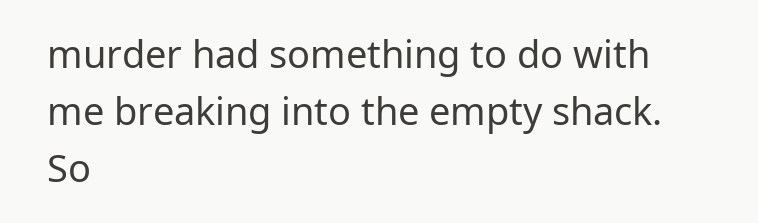murder had something to do with me breaking into the empty shack. So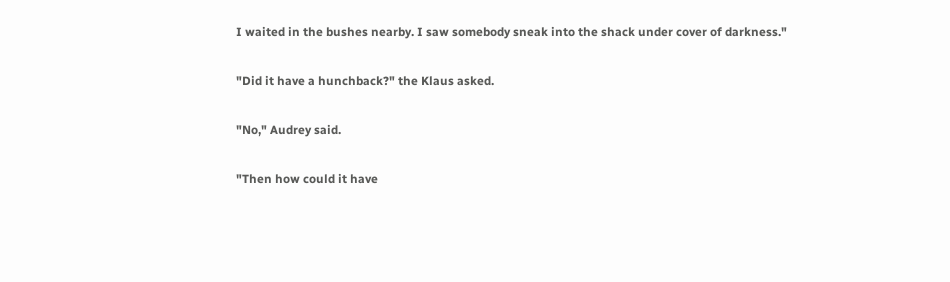I waited in the bushes nearby. I saw somebody sneak into the shack under cover of darkness."

"Did it have a hunchback?" the Klaus asked.

"No," Audrey said.

"Then how could it have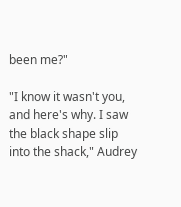been me?"

"I know it wasn't you, and here's why. I saw the black shape slip into the shack," Audrey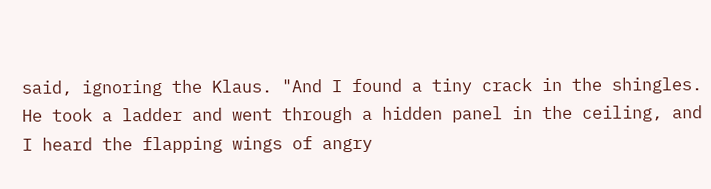said, ignoring the Klaus. "And I found a tiny crack in the shingles. He took a ladder and went through a hidden panel in the ceiling, and I heard the flapping wings of angry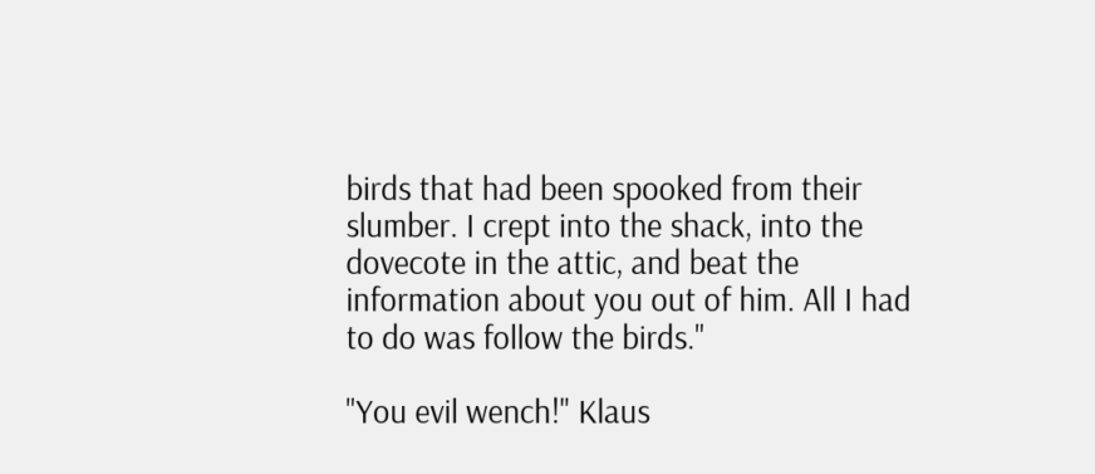birds that had been spooked from their slumber. I crept into the shack, into the dovecote in the attic, and beat the information about you out of him. All I had to do was follow the birds."

"You evil wench!" Klaus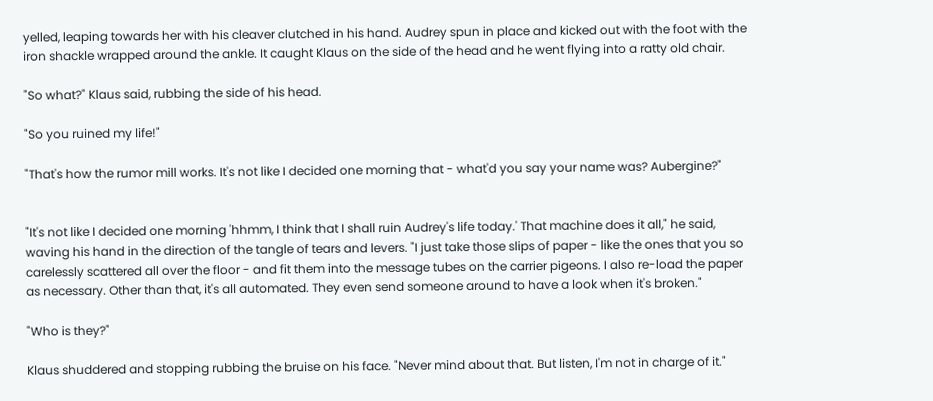yelled, leaping towards her with his cleaver clutched in his hand. Audrey spun in place and kicked out with the foot with the iron shackle wrapped around the ankle. It caught Klaus on the side of the head and he went flying into a ratty old chair.

"So what?" Klaus said, rubbing the side of his head.

"So you ruined my life!"

"That's how the rumor mill works. It's not like I decided one morning that - what'd you say your name was? Aubergine?"


"It's not like I decided one morning 'hhmm, I think that I shall ruin Audrey's life today.' That machine does it all," he said, waving his hand in the direction of the tangle of tears and levers. "I just take those slips of paper - like the ones that you so carelessly scattered all over the floor - and fit them into the message tubes on the carrier pigeons. I also re-load the paper as necessary. Other than that, it's all automated. They even send someone around to have a look when it's broken."

"Who is they?"

Klaus shuddered and stopping rubbing the bruise on his face. "Never mind about that. But listen, I'm not in charge of it."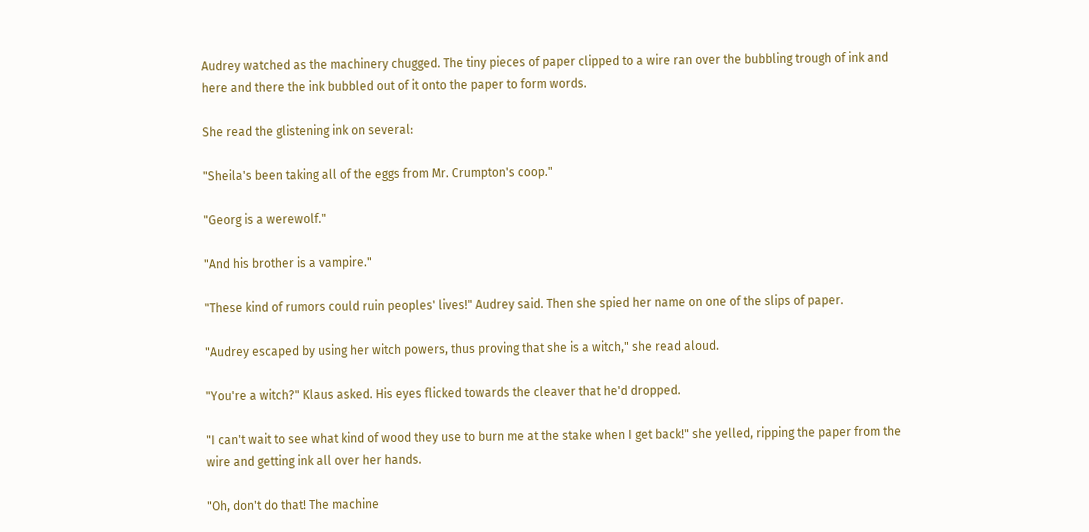Audrey watched as the machinery chugged. The tiny pieces of paper clipped to a wire ran over the bubbling trough of ink and here and there the ink bubbled out of it onto the paper to form words.

She read the glistening ink on several:

"Sheila's been taking all of the eggs from Mr. Crumpton's coop."

"Georg is a werewolf."

"And his brother is a vampire."

"These kind of rumors could ruin peoples' lives!" Audrey said. Then she spied her name on one of the slips of paper.

"Audrey escaped by using her witch powers, thus proving that she is a witch," she read aloud.

"You're a witch?" Klaus asked. His eyes flicked towards the cleaver that he'd dropped.

"I can't wait to see what kind of wood they use to burn me at the stake when I get back!" she yelled, ripping the paper from the wire and getting ink all over her hands.

"Oh, don't do that! The machine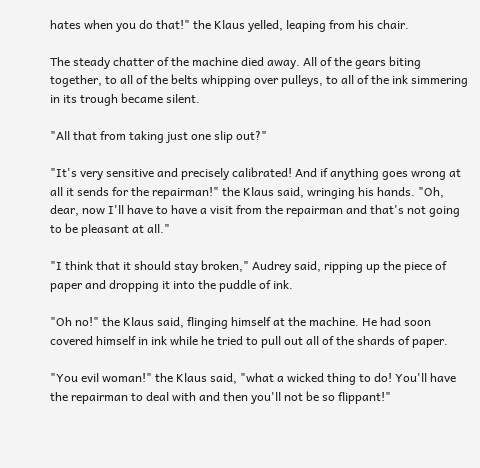hates when you do that!" the Klaus yelled, leaping from his chair.

The steady chatter of the machine died away. All of the gears biting together, to all of the belts whipping over pulleys, to all of the ink simmering in its trough became silent.

"All that from taking just one slip out?"

"It's very sensitive and precisely calibrated! And if anything goes wrong at all it sends for the repairman!" the Klaus said, wringing his hands. "Oh, dear, now I'll have to have a visit from the repairman and that's not going to be pleasant at all."

"I think that it should stay broken," Audrey said, ripping up the piece of paper and dropping it into the puddle of ink.

"Oh no!" the Klaus said, flinging himself at the machine. He had soon covered himself in ink while he tried to pull out all of the shards of paper.

"You evil woman!" the Klaus said, "what a wicked thing to do! You'll have the repairman to deal with and then you'll not be so flippant!"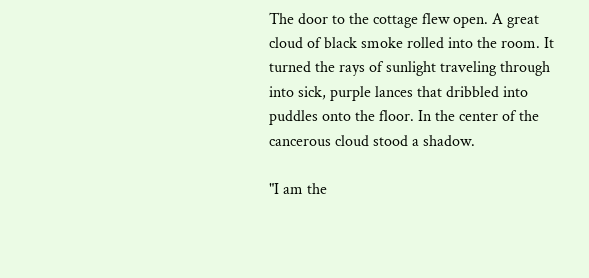The door to the cottage flew open. A great cloud of black smoke rolled into the room. It turned the rays of sunlight traveling through into sick, purple lances that dribbled into puddles onto the floor. In the center of the cancerous cloud stood a shadow.

"I am the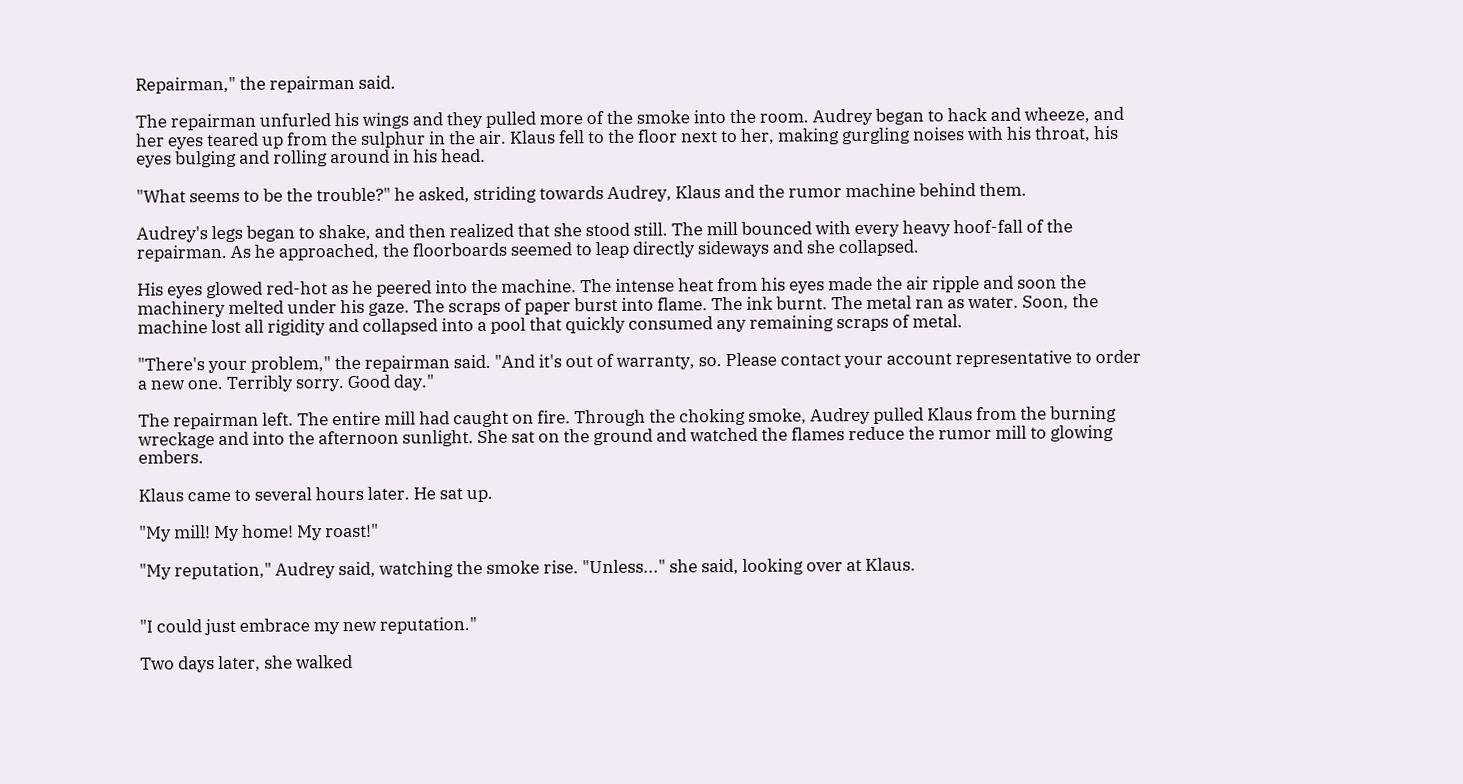Repairman," the repairman said.

The repairman unfurled his wings and they pulled more of the smoke into the room. Audrey began to hack and wheeze, and her eyes teared up from the sulphur in the air. Klaus fell to the floor next to her, making gurgling noises with his throat, his eyes bulging and rolling around in his head.

"What seems to be the trouble?" he asked, striding towards Audrey, Klaus and the rumor machine behind them.

Audrey's legs began to shake, and then realized that she stood still. The mill bounced with every heavy hoof-fall of the repairman. As he approached, the floorboards seemed to leap directly sideways and she collapsed.

His eyes glowed red-hot as he peered into the machine. The intense heat from his eyes made the air ripple and soon the machinery melted under his gaze. The scraps of paper burst into flame. The ink burnt. The metal ran as water. Soon, the machine lost all rigidity and collapsed into a pool that quickly consumed any remaining scraps of metal.

"There's your problem," the repairman said. "And it's out of warranty, so. Please contact your account representative to order a new one. Terribly sorry. Good day."

The repairman left. The entire mill had caught on fire. Through the choking smoke, Audrey pulled Klaus from the burning wreckage and into the afternoon sunlight. She sat on the ground and watched the flames reduce the rumor mill to glowing embers.

Klaus came to several hours later. He sat up.

"My mill! My home! My roast!"

"My reputation," Audrey said, watching the smoke rise. "Unless..." she said, looking over at Klaus.


"I could just embrace my new reputation."

Two days later, she walked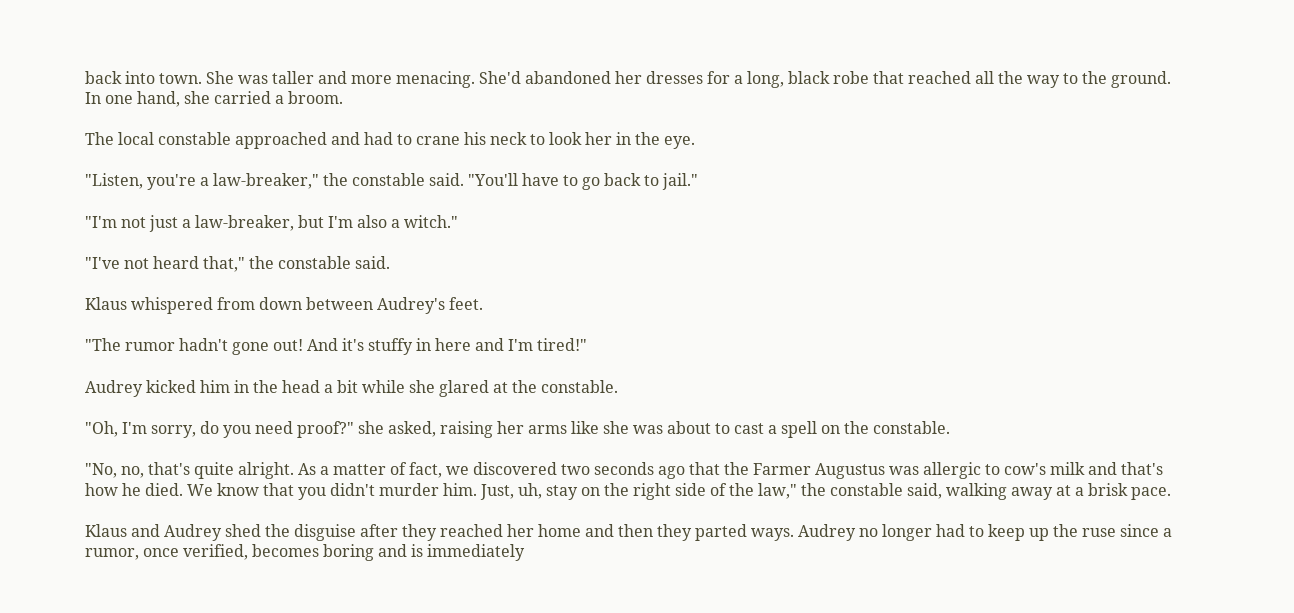back into town. She was taller and more menacing. She'd abandoned her dresses for a long, black robe that reached all the way to the ground. In one hand, she carried a broom.

The local constable approached and had to crane his neck to look her in the eye.

"Listen, you're a law-breaker," the constable said. "You'll have to go back to jail."

"I'm not just a law-breaker, but I'm also a witch."

"I've not heard that," the constable said.

Klaus whispered from down between Audrey's feet.

"The rumor hadn't gone out! And it's stuffy in here and I'm tired!"

Audrey kicked him in the head a bit while she glared at the constable.

"Oh, I'm sorry, do you need proof?" she asked, raising her arms like she was about to cast a spell on the constable.

"No, no, that's quite alright. As a matter of fact, we discovered two seconds ago that the Farmer Augustus was allergic to cow's milk and that's how he died. We know that you didn't murder him. Just, uh, stay on the right side of the law," the constable said, walking away at a brisk pace.

Klaus and Audrey shed the disguise after they reached her home and then they parted ways. Audrey no longer had to keep up the ruse since a rumor, once verified, becomes boring and is immediately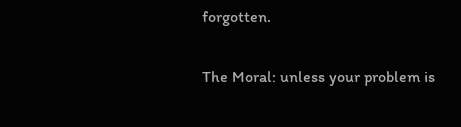forgotten.

The Moral: unless your problem is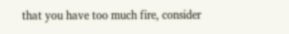that you have too much fire, consider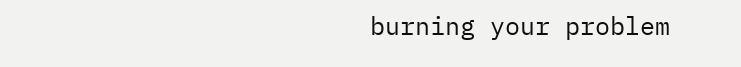burning your problem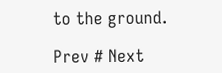to the ground.

Prev # Next